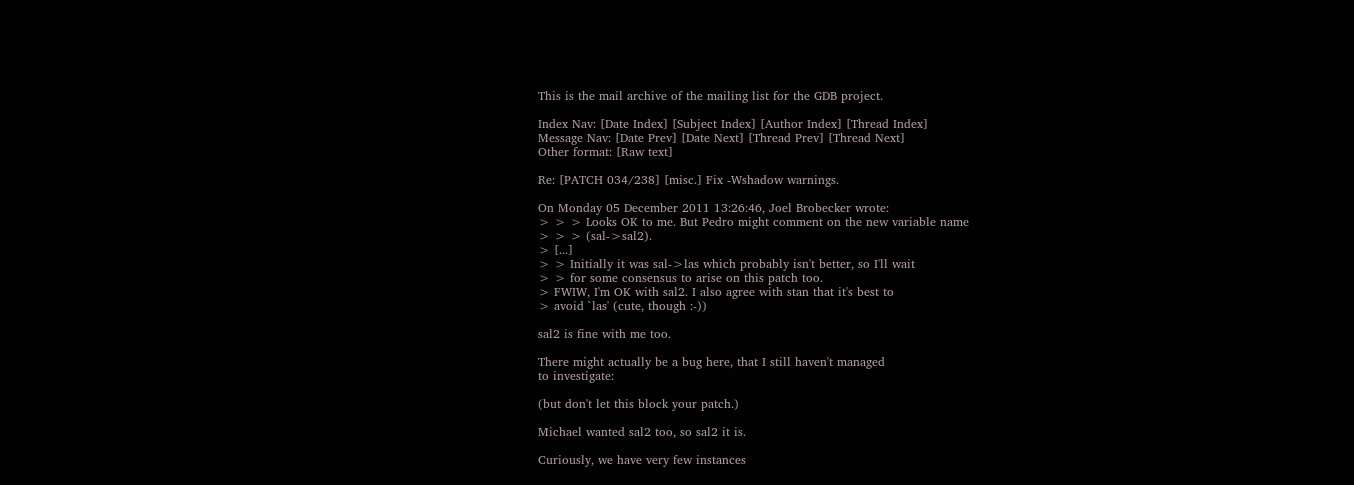This is the mail archive of the mailing list for the GDB project.

Index Nav: [Date Index] [Subject Index] [Author Index] [Thread Index]
Message Nav: [Date Prev] [Date Next] [Thread Prev] [Thread Next]
Other format: [Raw text]

Re: [PATCH 034/238] [misc.] Fix -Wshadow warnings.

On Monday 05 December 2011 13:26:46, Joel Brobecker wrote:
> > > Looks OK to me. But Pedro might comment on the new variable name
> > > (sal->sal2).
> [...]
> > Initially it was sal->las which probably isn't better, so I'll wait
> > for some consensus to arise on this patch too.
> FWIW, I'm OK with sal2. I also agree with stan that it's best to
> avoid `las' (cute, though :-))

sal2 is fine with me too.

There might actually be a bug here, that I still haven't managed
to investigate:

(but don't let this block your patch.)

Michael wanted sal2 too, so sal2 it is.

Curiously, we have very few instances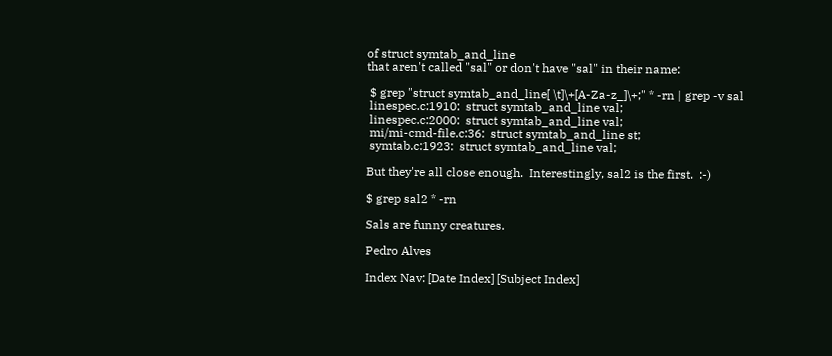of struct symtab_and_line
that aren't called "sal" or don't have "sal" in their name:

 $ grep "struct symtab_and_line[ \t]\+[A-Za-z_]\+;" * -rn | grep -v sal
 linespec.c:1910:  struct symtab_and_line val;
 linespec.c:2000:  struct symtab_and_line val;
 mi/mi-cmd-file.c:36:  struct symtab_and_line st;
 symtab.c:1923:  struct symtab_and_line val;

But they're all close enough.  Interestingly, sal2 is the first.  :-)

$ grep sal2 * -rn

Sals are funny creatures.

Pedro Alves

Index Nav: [Date Index] [Subject Index]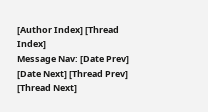[Author Index] [Thread Index]
Message Nav: [Date Prev] [Date Next] [Thread Prev] [Thread Next]